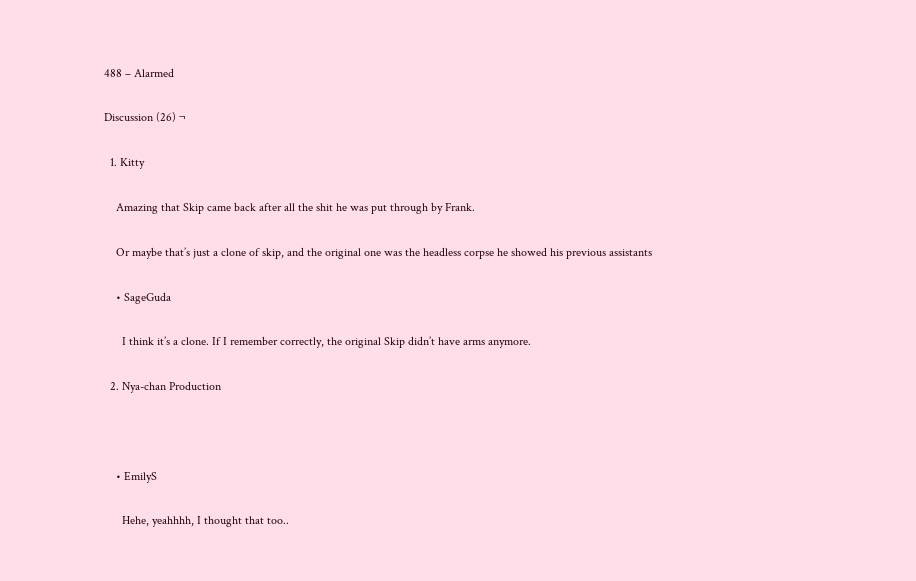488 – Alarmed

Discussion (26) ¬

  1. Kitty

    Amazing that Skip came back after all the shit he was put through by Frank.

    Or maybe that’s just a clone of skip, and the original one was the headless corpse he showed his previous assistants

    • SageGuda

      I think it’s a clone. If I remember correctly, the original Skip didn’t have arms anymore.

  2. Nya-chan Production



    • EmilyS

      Hehe, yeahhhh, I thought that too..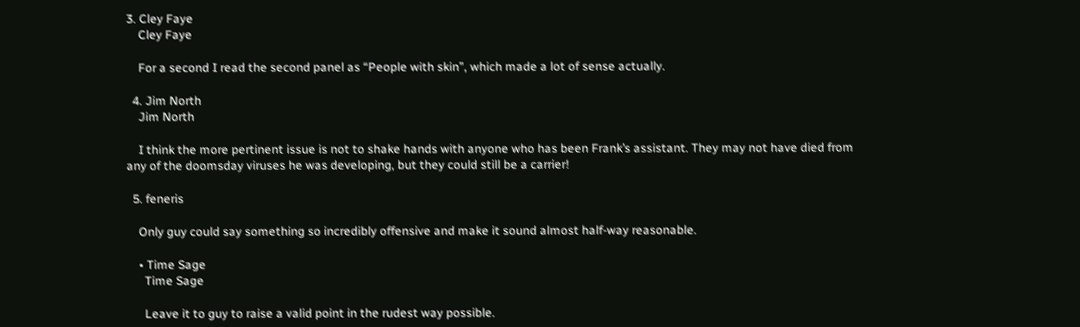3. Cley Faye
    Cley Faye

    For a second I read the second panel as “People with skin”, which made a lot of sense actually.

  4. Jim North
    Jim North

    I think the more pertinent issue is not to shake hands with anyone who has been Frank’s assistant. They may not have died from any of the doomsday viruses he was developing, but they could still be a carrier!

  5. feneris

    Only guy could say something so incredibly offensive and make it sound almost half-way reasonable.

    • Time Sage
      Time Sage

      Leave it to guy to raise a valid point in the rudest way possible.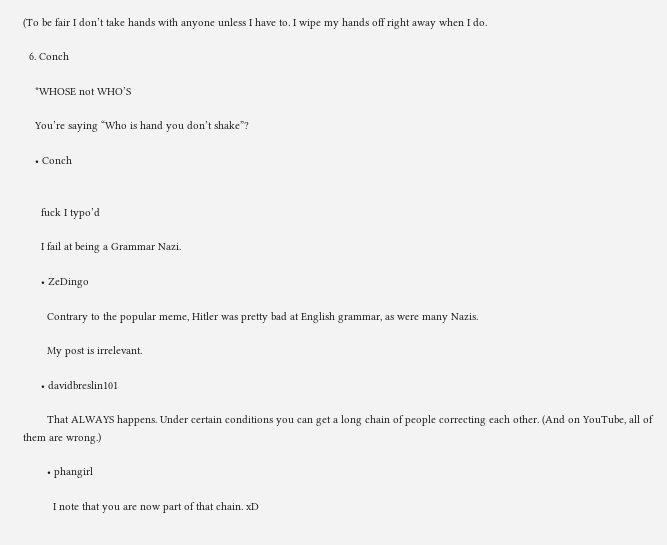(To be fair I don’t take hands with anyone unless I have to. I wipe my hands off right away when I do.

  6. Conch

    *WHOSE not WHO’S

    You’re saying “Who is hand you don’t shake”?

    • Conch


      fuck I typo’d

      I fail at being a Grammar Nazi.

      • ZeDingo

        Contrary to the popular meme, Hitler was pretty bad at English grammar, as were many Nazis.

        My post is irrelevant.

      • davidbreslin101

        That ALWAYS happens. Under certain conditions you can get a long chain of people correcting each other. (And on YouTube, all of them are wrong.)

        • phangirl

          I note that you are now part of that chain. xD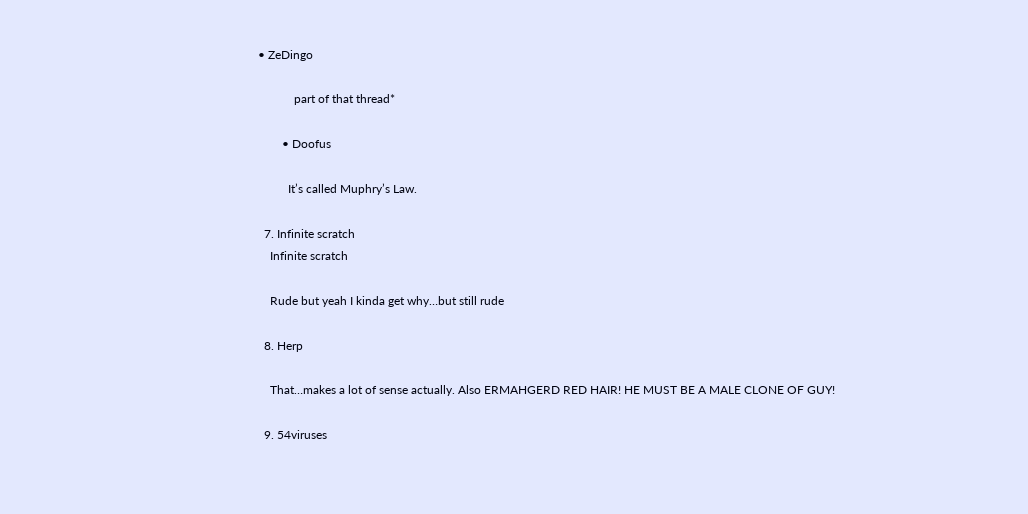• ZeDingo

            part of that thread*

        • Doofus

          It’s called Muphry’s Law.

  7. Infinite scratch
    Infinite scratch

    Rude but yeah I kinda get why…but still rude

  8. Herp

    That…makes a lot of sense actually. Also ERMAHGERD RED HAIR! HE MUST BE A MALE CLONE OF GUY!

  9. 54viruses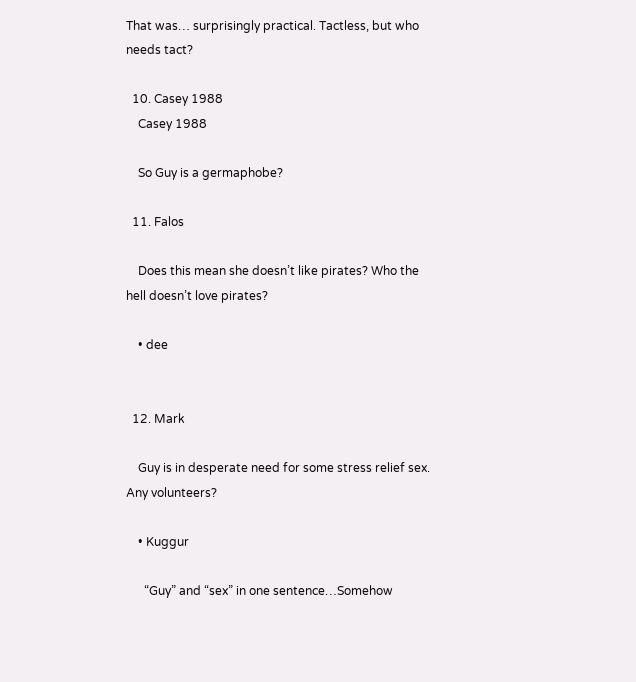That was… surprisingly practical. Tactless, but who needs tact?

  10. Casey 1988
    Casey 1988

    So Guy is a germaphobe?

  11. Falos

    Does this mean she doesn’t like pirates? Who the hell doesn’t love pirates?

    • dee


  12. Mark

    Guy is in desperate need for some stress relief sex. Any volunteers?

    • Kuggur

      “Guy” and “sex” in one sentence…Somehow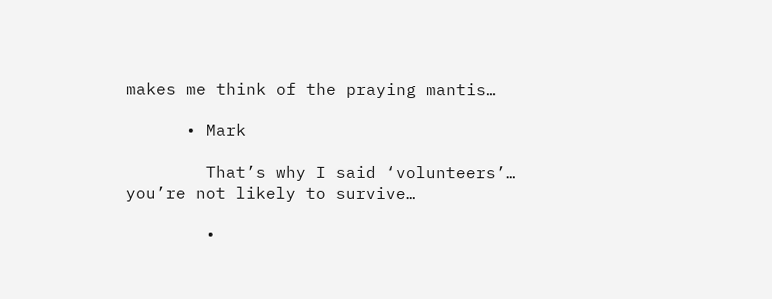makes me think of the praying mantis…

      • Mark

        That’s why I said ‘volunteers’… you’re not likely to survive…

        •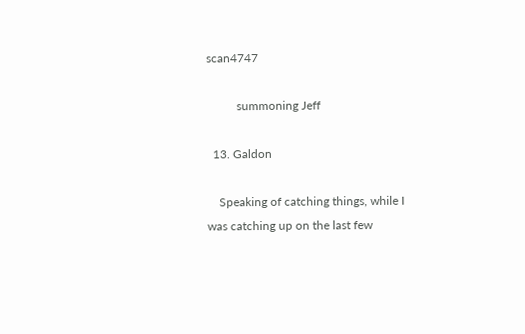scan4747

          summoning Jeff

  13. Galdon

    Speaking of catching things, while I was catching up on the last few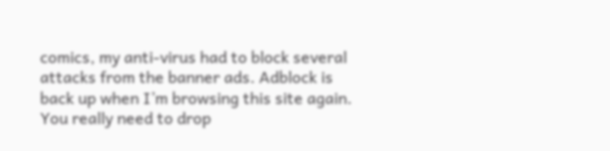comics, my anti-virus had to block several attacks from the banner ads. Adblock is back up when I’m browsing this site again. You really need to drop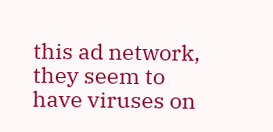this ad network, they seem to have viruses on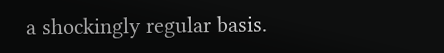a shockingly regular basis.